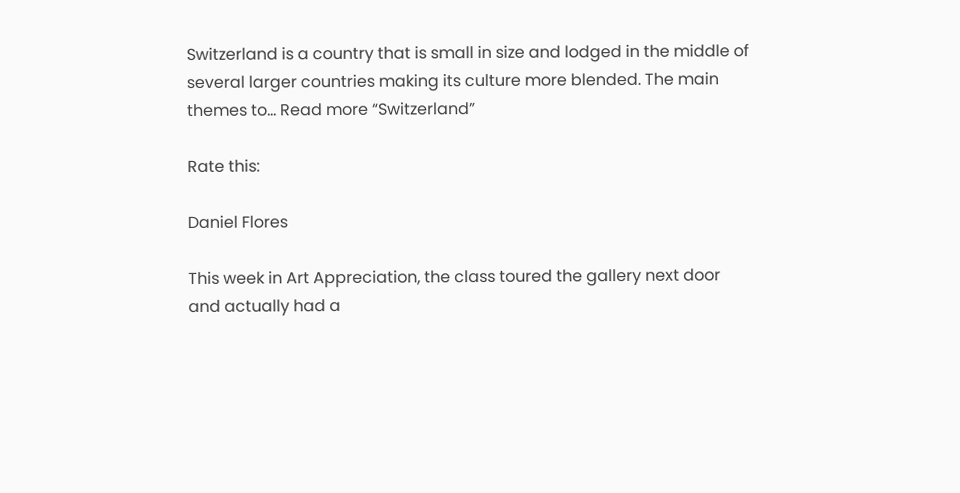Switzerland is a country that is small in size and lodged in the middle of several larger countries making its culture more blended. The main themes to… Read more “Switzerland”

Rate this:

Daniel Flores

This week in Art Appreciation, the class toured the gallery next door and actually had a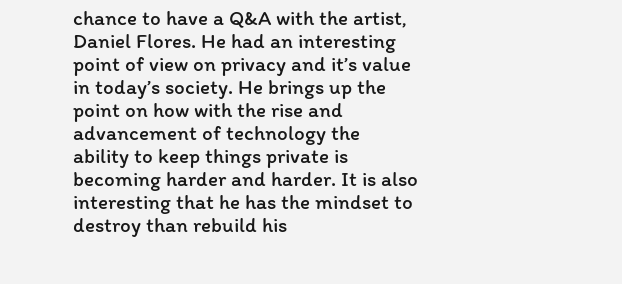chance to have a Q&A with the artist, Daniel Flores. He had an interesting point of view on privacy and it’s value in today’s society. He brings up the point on how with the rise and advancement of technology the ability to keep things private is becoming harder and harder. It is also interesting that he has the mindset to destroy than rebuild his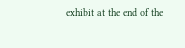exhibit at the end of the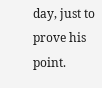day, just to prove his point.